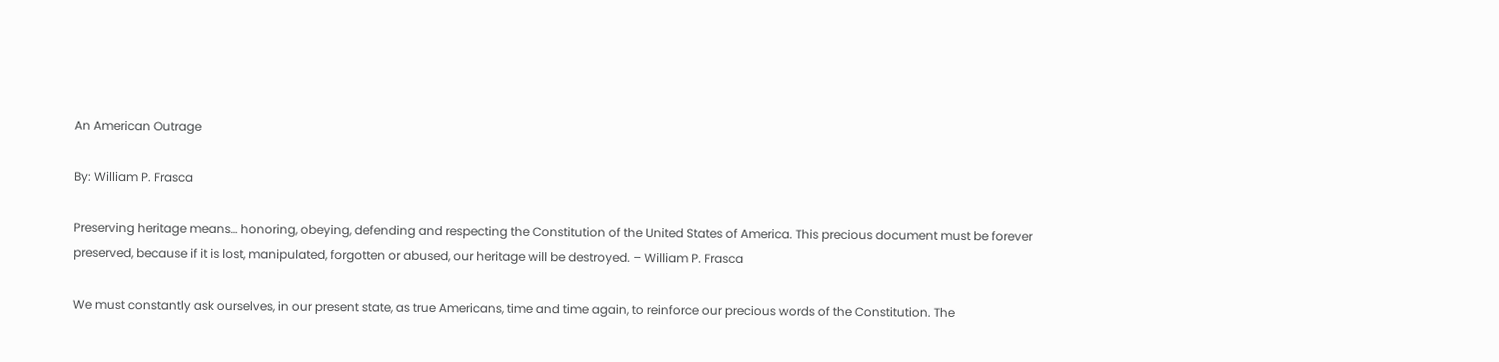An American Outrage

By: William P. Frasca

Preserving heritage means… honoring, obeying, defending and respecting the Constitution of the United States of America. This precious document must be forever preserved, because if it is lost, manipulated, forgotten or abused, our heritage will be destroyed. – William P. Frasca

We must constantly ask ourselves, in our present state, as true Americans, time and time again, to reinforce our precious words of the Constitution. The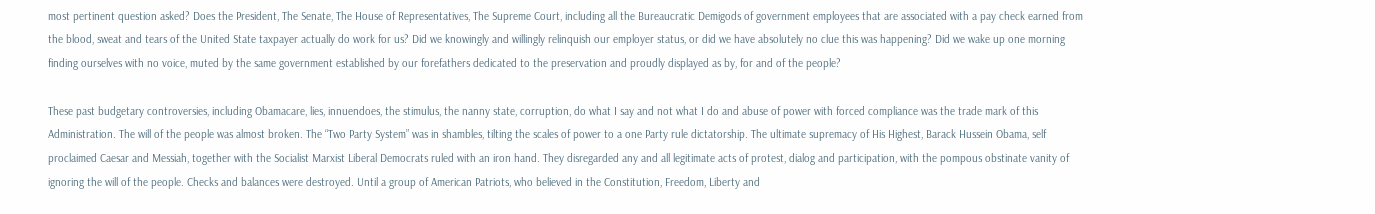most pertinent question asked? Does the President, The Senate, The House of Representatives, The Supreme Court, including all the Bureaucratic Demigods of government employees that are associated with a pay check earned from the blood, sweat and tears of the United State taxpayer actually do work for us? Did we knowingly and willingly relinquish our employer status, or did we have absolutely no clue this was happening? Did we wake up one morning finding ourselves with no voice, muted by the same government established by our forefathers dedicated to the preservation and proudly displayed as by, for and of the people?

These past budgetary controversies, including Obamacare, lies, innuendoes, the stimulus, the nanny state, corruption, do what I say and not what I do and abuse of power with forced compliance was the trade mark of this Administration. The will of the people was almost broken. The “Two Party System” was in shambles, tilting the scales of power to a one Party rule dictatorship. The ultimate supremacy of His Highest, Barack Hussein Obama, self proclaimed Caesar and Messiah, together with the Socialist Marxist Liberal Democrats ruled with an iron hand. They disregarded any and all legitimate acts of protest, dialog and participation, with the pompous obstinate vanity of ignoring the will of the people. Checks and balances were destroyed. Until a group of American Patriots, who believed in the Constitution, Freedom, Liberty and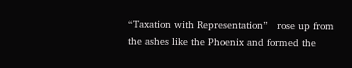“Taxation with Representation”   rose up from the ashes like the Phoenix and formed the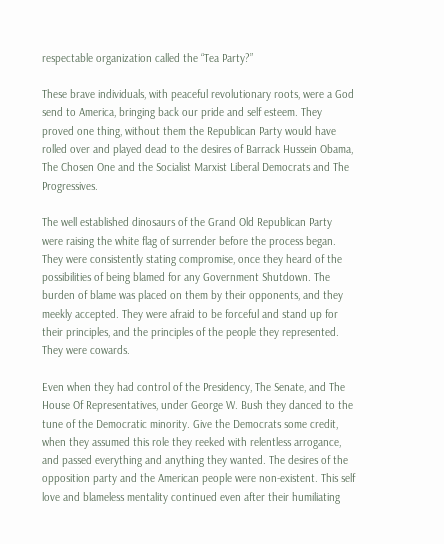respectable organization called the “Tea Party?”

These brave individuals, with peaceful revolutionary roots, were a God send to America, bringing back our pride and self esteem. They proved one thing, without them the Republican Party would have rolled over and played dead to the desires of Barrack Hussein Obama, The Chosen One and the Socialist Marxist Liberal Democrats and The Progressives.

The well established dinosaurs of the Grand Old Republican Party were raising the white flag of surrender before the process began. They were consistently stating compromise, once they heard of the possibilities of being blamed for any Government Shutdown. The burden of blame was placed on them by their opponents, and they meekly accepted. They were afraid to be forceful and stand up for their principles, and the principles of the people they represented. They were cowards.

Even when they had control of the Presidency, The Senate, and The House Of Representatives, under George W. Bush they danced to the tune of the Democratic minority. Give the Democrats some credit, when they assumed this role they reeked with relentless arrogance, and passed everything and anything they wanted. The desires of the opposition party and the American people were non-existent. This self love and blameless mentality continued even after their humiliating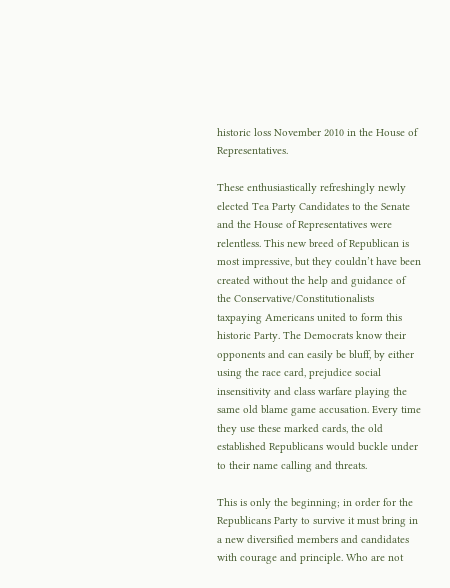historic loss November 2010 in the House of Representatives.

These enthusiastically refreshingly newly elected Tea Party Candidates to the Senate and the House of Representatives were relentless. This new breed of Republican is most impressive, but they couldn’t have been created without the help and guidance of the Conservative/Constitutionalists taxpaying Americans united to form this historic Party. The Democrats know their opponents and can easily be bluff, by either using the race card, prejudice social insensitivity and class warfare playing the same old blame game accusation. Every time they use these marked cards, the old established Republicans would buckle under to their name calling and threats.

This is only the beginning; in order for the Republicans Party to survive it must bring in a new diversified members and candidates with courage and principle. Who are not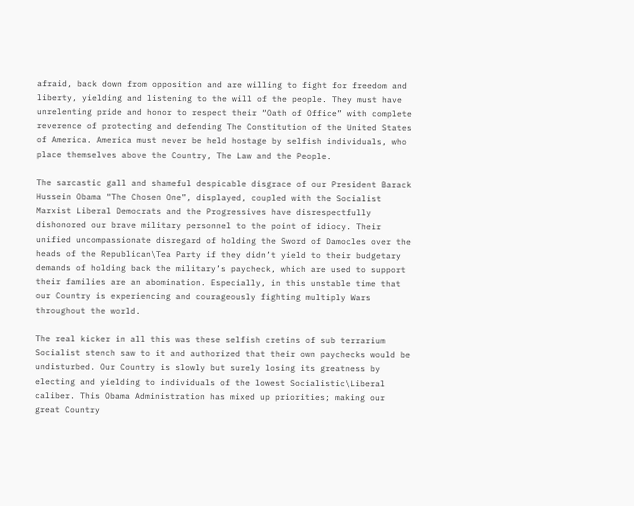afraid, back down from opposition and are willing to fight for freedom and liberty, yielding and listening to the will of the people. They must have unrelenting pride and honor to respect their “Oath of Office” with complete reverence of protecting and defending The Constitution of the United States of America. America must never be held hostage by selfish individuals, who place themselves above the Country, The Law and the People.

The sarcastic gall and shameful despicable disgrace of our President Barack Hussein Obama “The Chosen One”, displayed, coupled with the Socialist Marxist Liberal Democrats and the Progressives have disrespectfully dishonored our brave military personnel to the point of idiocy. Their unified uncompassionate disregard of holding the Sword of Damocles over the heads of the Republican\Tea Party if they didn’t yield to their budgetary demands of holding back the military’s paycheck, which are used to support their families are an abomination. Especially, in this unstable time that our Country is experiencing and courageously fighting multiply Wars throughout the world.

The real kicker in all this was these selfish cretins of sub terrarium Socialist stench saw to it and authorized that their own paychecks would be undisturbed. Our Country is slowly but surely losing its greatness by electing and yielding to individuals of the lowest Socialistic\Liberal caliber. This Obama Administration has mixed up priorities; making our great Country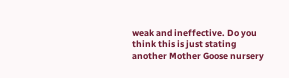weak and ineffective. Do you think this is just stating another Mother Goose nursery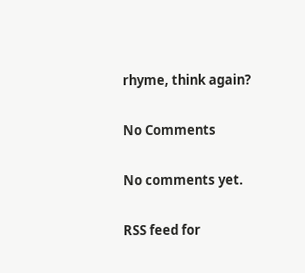rhyme, think again?

No Comments

No comments yet.

RSS feed for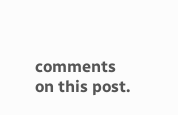comments on this post.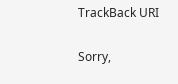TrackBack URI

Sorry,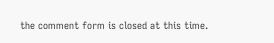the comment form is closed at this time.